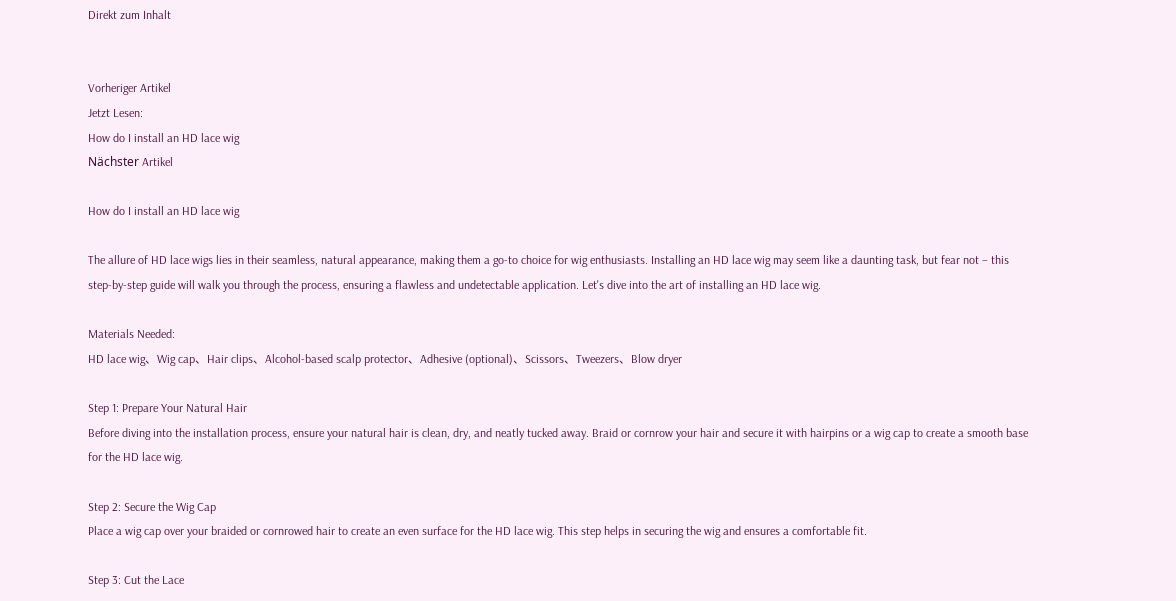Direkt zum Inhalt


Vorheriger Artikel
Jetzt Lesen:
How do I install an HD lace wig
Nächster Artikel

How do I install an HD lace wig

The allure of HD lace wigs lies in their seamless, natural appearance, making them a go-to choice for wig enthusiasts. Installing an HD lace wig may seem like a daunting task, but fear not – this step-by-step guide will walk you through the process, ensuring a flawless and undetectable application. Let's dive into the art of installing an HD lace wig.

Materials Needed:
HD lace wig、Wig cap、Hair clips、Alcohol-based scalp protector、Adhesive (optional)、Scissors、Tweezers、Blow dryer

Step 1: Prepare Your Natural Hair
Before diving into the installation process, ensure your natural hair is clean, dry, and neatly tucked away. Braid or cornrow your hair and secure it with hairpins or a wig cap to create a smooth base for the HD lace wig.

Step 2: Secure the Wig Cap
Place a wig cap over your braided or cornrowed hair to create an even surface for the HD lace wig. This step helps in securing the wig and ensures a comfortable fit.

Step 3: Cut the Lace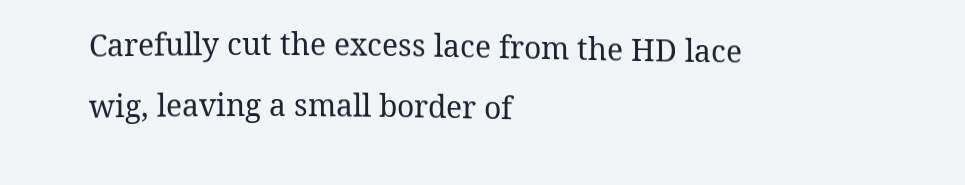Carefully cut the excess lace from the HD lace wig, leaving a small border of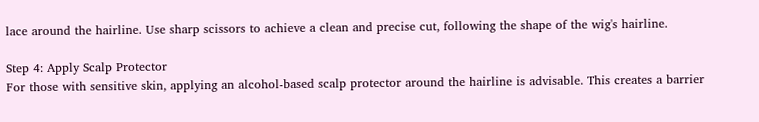lace around the hairline. Use sharp scissors to achieve a clean and precise cut, following the shape of the wig's hairline.

Step 4: Apply Scalp Protector
For those with sensitive skin, applying an alcohol-based scalp protector around the hairline is advisable. This creates a barrier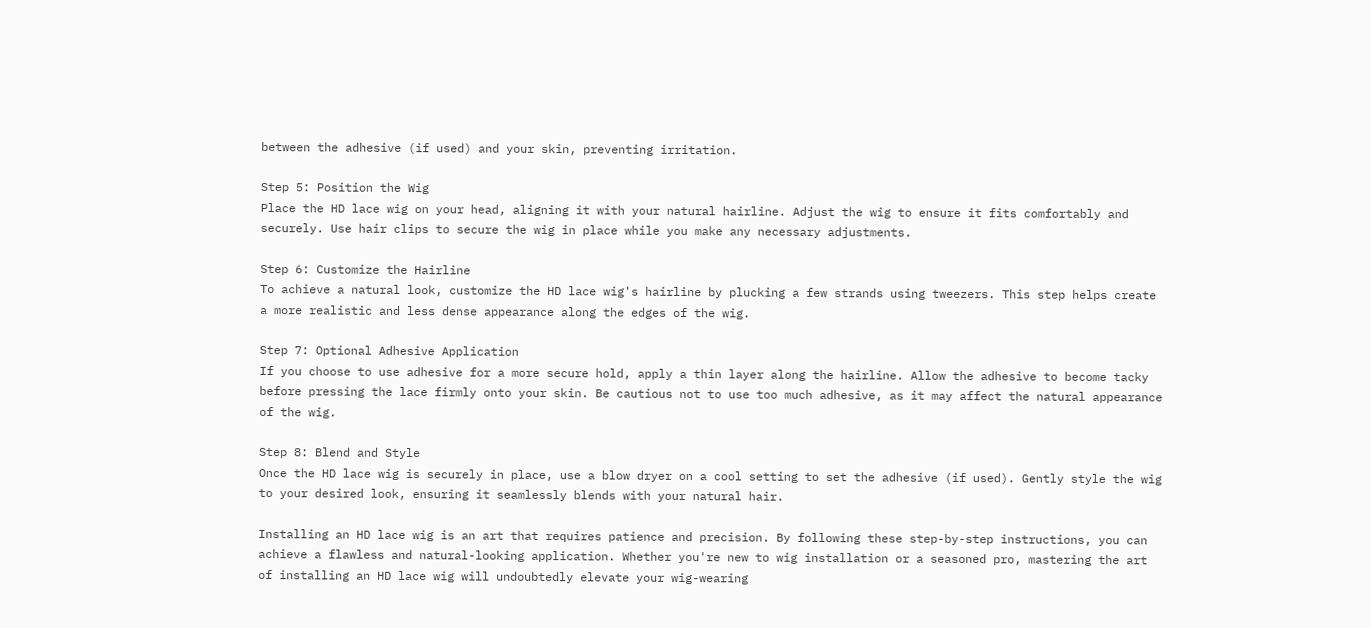between the adhesive (if used) and your skin, preventing irritation.

Step 5: Position the Wig
Place the HD lace wig on your head, aligning it with your natural hairline. Adjust the wig to ensure it fits comfortably and securely. Use hair clips to secure the wig in place while you make any necessary adjustments.

Step 6: Customize the Hairline
To achieve a natural look, customize the HD lace wig's hairline by plucking a few strands using tweezers. This step helps create a more realistic and less dense appearance along the edges of the wig.

Step 7: Optional Adhesive Application
If you choose to use adhesive for a more secure hold, apply a thin layer along the hairline. Allow the adhesive to become tacky before pressing the lace firmly onto your skin. Be cautious not to use too much adhesive, as it may affect the natural appearance of the wig.

Step 8: Blend and Style
Once the HD lace wig is securely in place, use a blow dryer on a cool setting to set the adhesive (if used). Gently style the wig to your desired look, ensuring it seamlessly blends with your natural hair.

Installing an HD lace wig is an art that requires patience and precision. By following these step-by-step instructions, you can achieve a flawless and natural-looking application. Whether you're new to wig installation or a seasoned pro, mastering the art of installing an HD lace wig will undoubtedly elevate your wig-wearing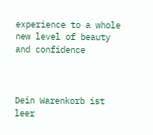experience to a whole new level of beauty and confidence



Dein Warenkorb ist leer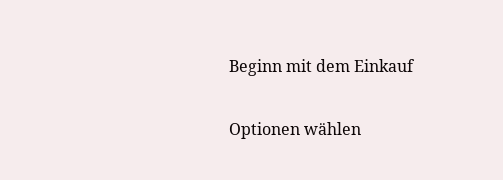Beginn mit dem Einkauf

Optionen wählen